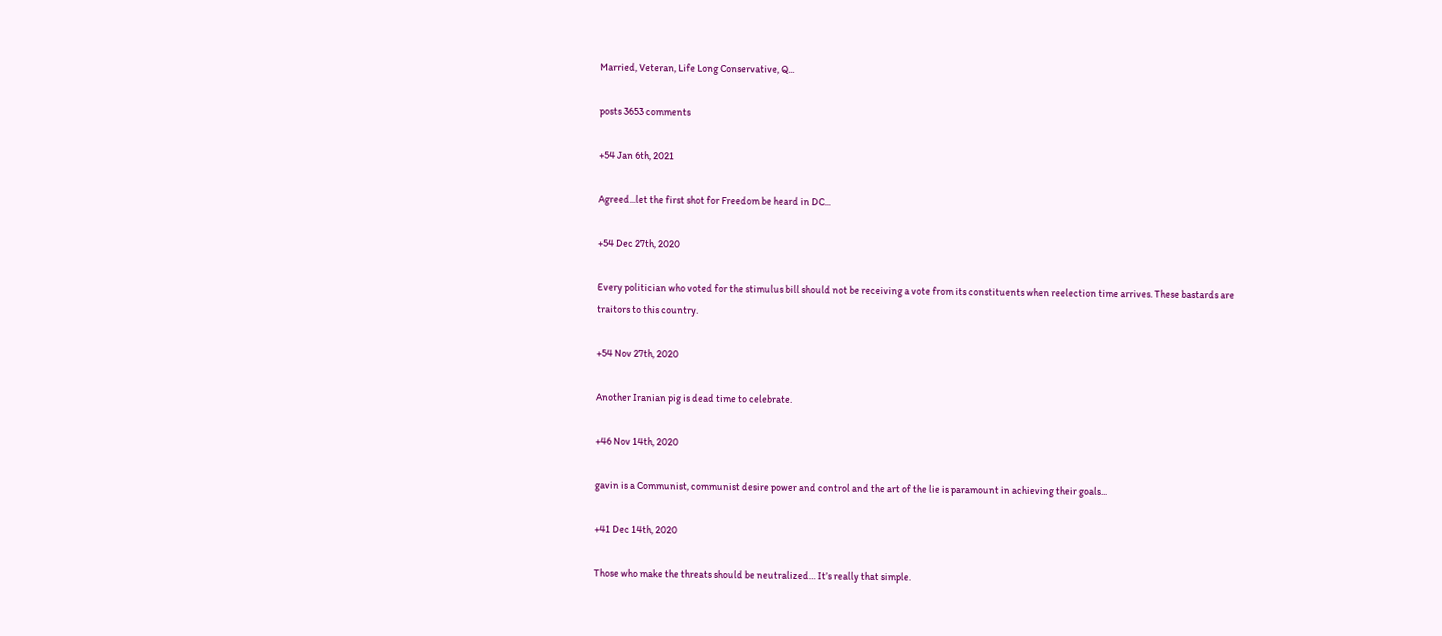Married, Veteran, Life Long Conservative, Q...

posts 3653 comments

+54 Jan 6th, 2021

Agreed...let the first shot for Freedom be heard in DC...

+54 Dec 27th, 2020

Every politician who voted for the stimulus bill should not be receiving a vote from its constituents when reelection time arrives. These bastards are traitors to this country.

+54 Nov 27th, 2020

Another Iranian pig is dead time to celebrate.

+46 Nov 14th, 2020

gavin is a Communist, communist desire power and control and the art of the lie is paramount in achieving their goals...

+41 Dec 14th, 2020

Those who make the threats should be neutralized… It’s really that simple.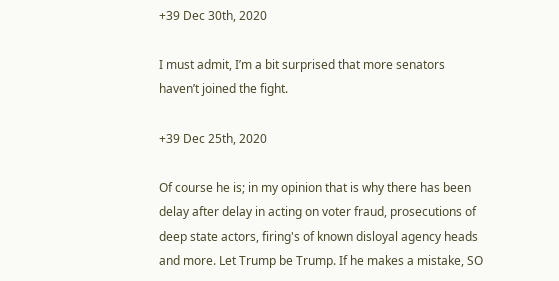+39 Dec 30th, 2020

I must admit, I’m a bit surprised that more senators haven’t joined the fight.

+39 Dec 25th, 2020

Of course he is; in my opinion that is why there has been delay after delay in acting on voter fraud, prosecutions of deep state actors, firing's of known disloyal agency heads and more. Let Trump be Trump. If he makes a mistake, SO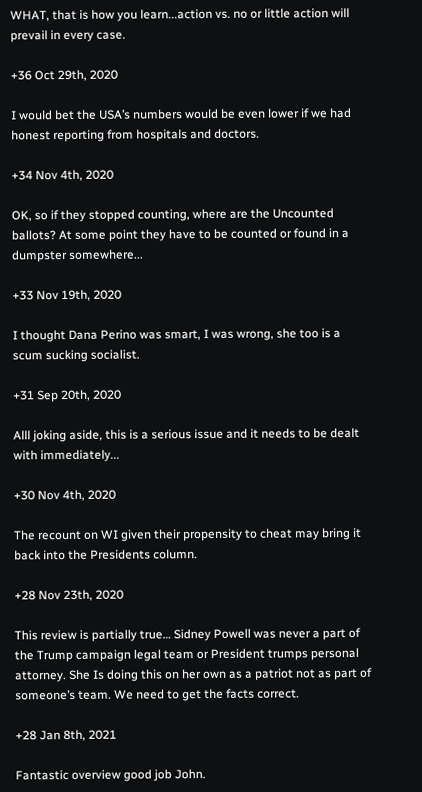WHAT, that is how you learn...action vs. no or little action will prevail in every case.

+36 Oct 29th, 2020

I would bet the USA’s numbers would be even lower if we had honest reporting from hospitals and doctors.

+34 Nov 4th, 2020

OK, so if they stopped counting, where are the Uncounted ballots? At some point they have to be counted or found in a dumpster somewhere...

+33 Nov 19th, 2020

I thought Dana Perino was smart, I was wrong, she too is a scum sucking socialist.

+31 Sep 20th, 2020

Alll joking aside, this is a serious issue and it needs to be dealt with immediately...

+30 Nov 4th, 2020

The recount on WI given their propensity to cheat may bring it back into the Presidents column.

+28 Nov 23th, 2020

This review is partially true… Sidney Powell was never a part of the Trump campaign legal team or President trumps personal attorney. She Is doing this on her own as a patriot not as part of someone’s team. We need to get the facts correct.

+28 Jan 8th, 2021

Fantastic overview good job John.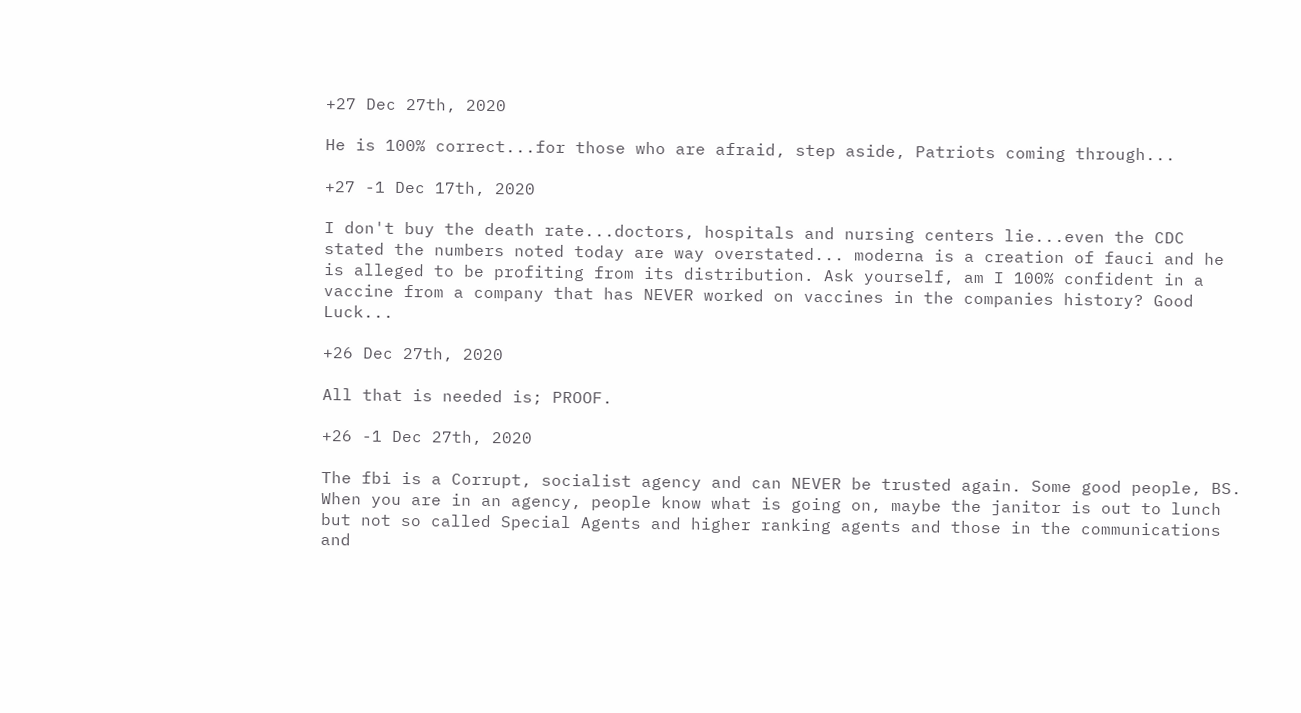+27 Dec 27th, 2020

He is 100% correct...for those who are afraid, step aside, Patriots coming through...

+27 -1 Dec 17th, 2020

I don't buy the death rate...doctors, hospitals and nursing centers lie...even the CDC stated the numbers noted today are way overstated... moderna is a creation of fauci and he is alleged to be profiting from its distribution. Ask yourself, am I 100% confident in a vaccine from a company that has NEVER worked on vaccines in the companies history? Good Luck...

+26 Dec 27th, 2020

All that is needed is; PROOF.

+26 -1 Dec 27th, 2020

The fbi is a Corrupt, socialist agency and can NEVER be trusted again. Some good people, BS. When you are in an agency, people know what is going on, maybe the janitor is out to lunch but not so called Special Agents and higher ranking agents and those in the communications and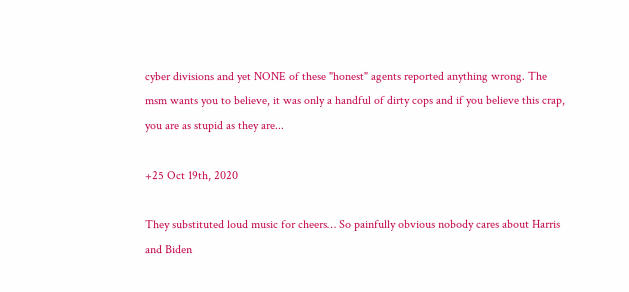cyber divisions and yet NONE of these "honest" agents reported anything wrong. The msm wants you to believe, it was only a handful of dirty cops and if you believe this crap, you are as stupid as they are...

+25 Oct 19th, 2020

They substituted loud music for cheers… So painfully obvious nobody cares about Harris and Biden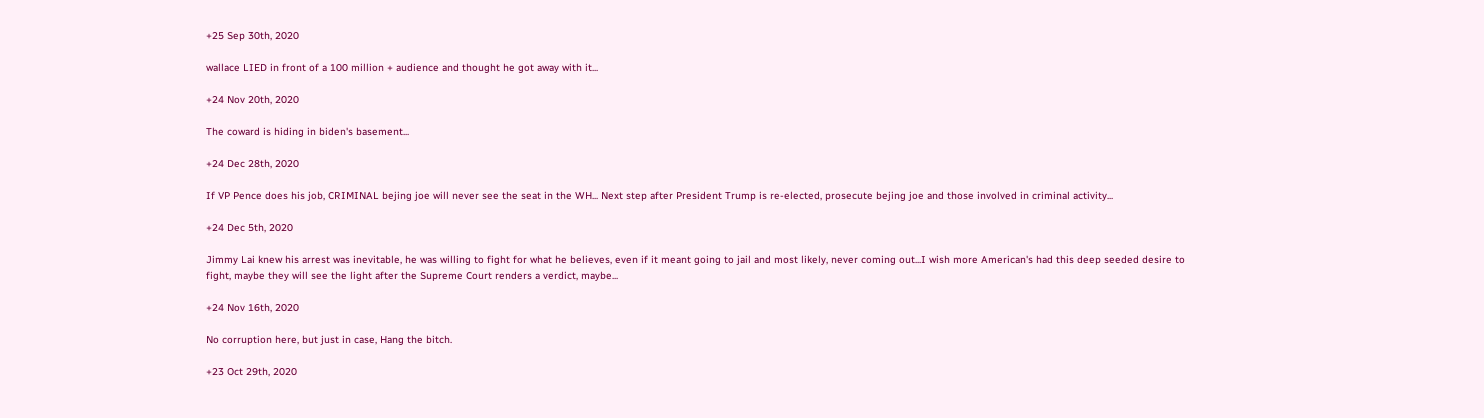+25 Sep 30th, 2020

wallace LIED in front of a 100 million + audience and thought he got away with it...

+24 Nov 20th, 2020

The coward is hiding in biden's basement...

+24 Dec 28th, 2020

If VP Pence does his job, CRIMINAL bejing joe will never see the seat in the WH... Next step after President Trump is re-elected, prosecute bejing joe and those involved in criminal activity...

+24 Dec 5th, 2020

Jimmy Lai knew his arrest was inevitable, he was willing to fight for what he believes, even if it meant going to jail and most likely, never coming out...I wish more American's had this deep seeded desire to fight, maybe they will see the light after the Supreme Court renders a verdict, maybe...

+24 Nov 16th, 2020

No corruption here, but just in case, Hang the bitch.

+23 Oct 29th, 2020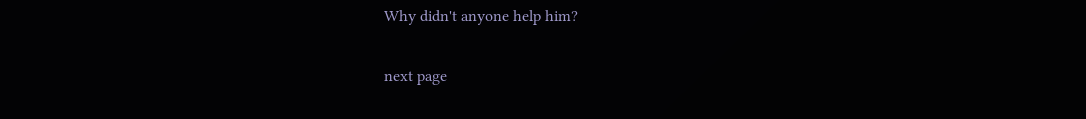Why didn't anyone help him?

next page